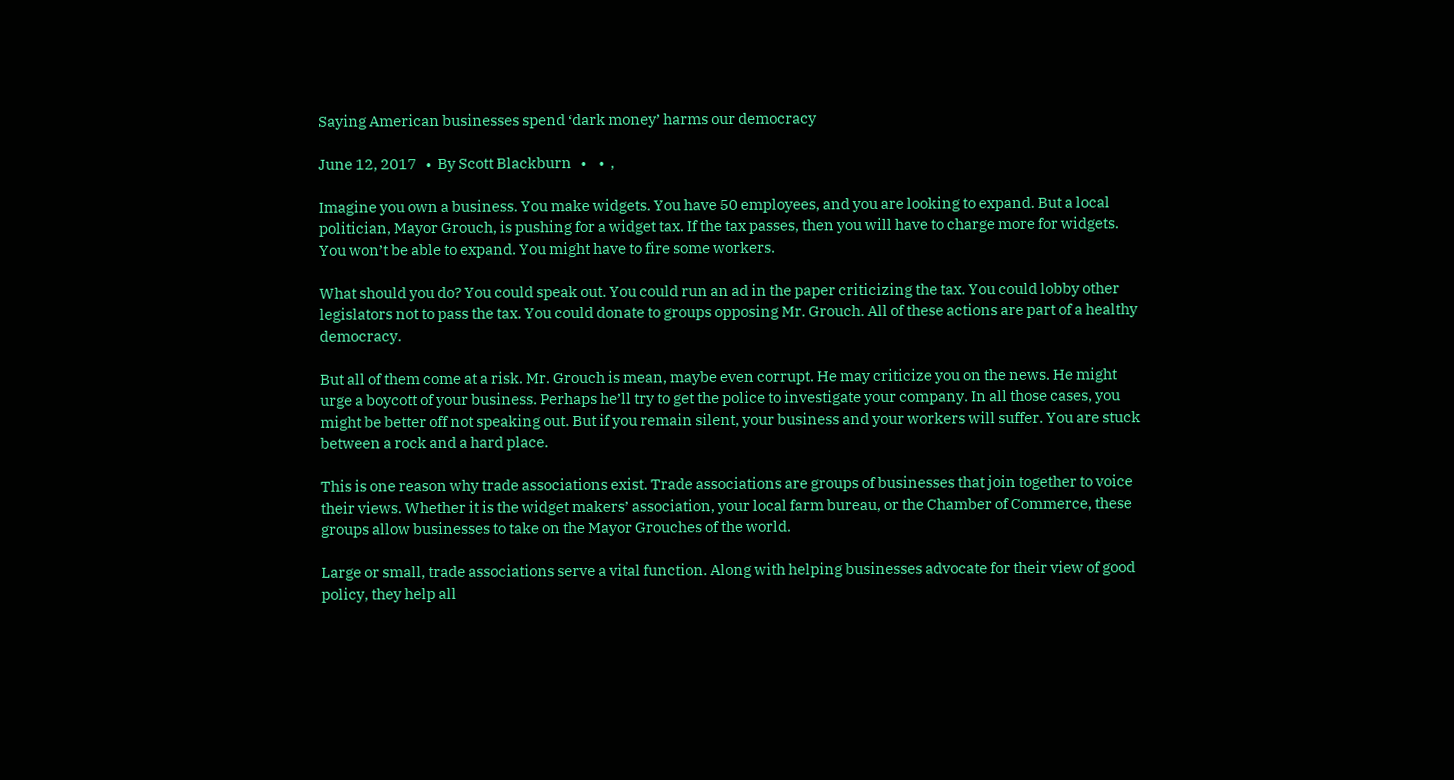Saying American businesses spend ‘dark money’ harms our democracy

June 12, 2017   •  By Scott Blackburn   •    •  ,

Imagine you own a business. You make widgets. You have 50 employees, and you are looking to expand. But a local politician, Mayor Grouch, is pushing for a widget tax. If the tax passes, then you will have to charge more for widgets. You won’t be able to expand. You might have to fire some workers.

What should you do? You could speak out. You could run an ad in the paper criticizing the tax. You could lobby other legislators not to pass the tax. You could donate to groups opposing Mr. Grouch. All of these actions are part of a healthy democracy.

But all of them come at a risk. Mr. Grouch is mean, maybe even corrupt. He may criticize you on the news. He might urge a boycott of your business. Perhaps he’ll try to get the police to investigate your company. In all those cases, you might be better off not speaking out. But if you remain silent, your business and your workers will suffer. You are stuck between a rock and a hard place.

This is one reason why trade associations exist. Trade associations are groups of businesses that join together to voice their views. Whether it is the widget makers’ association, your local farm bureau, or the Chamber of Commerce, these groups allow businesses to take on the Mayor Grouches of the world.

Large or small, trade associations serve a vital function. Along with helping businesses advocate for their view of good policy, they help all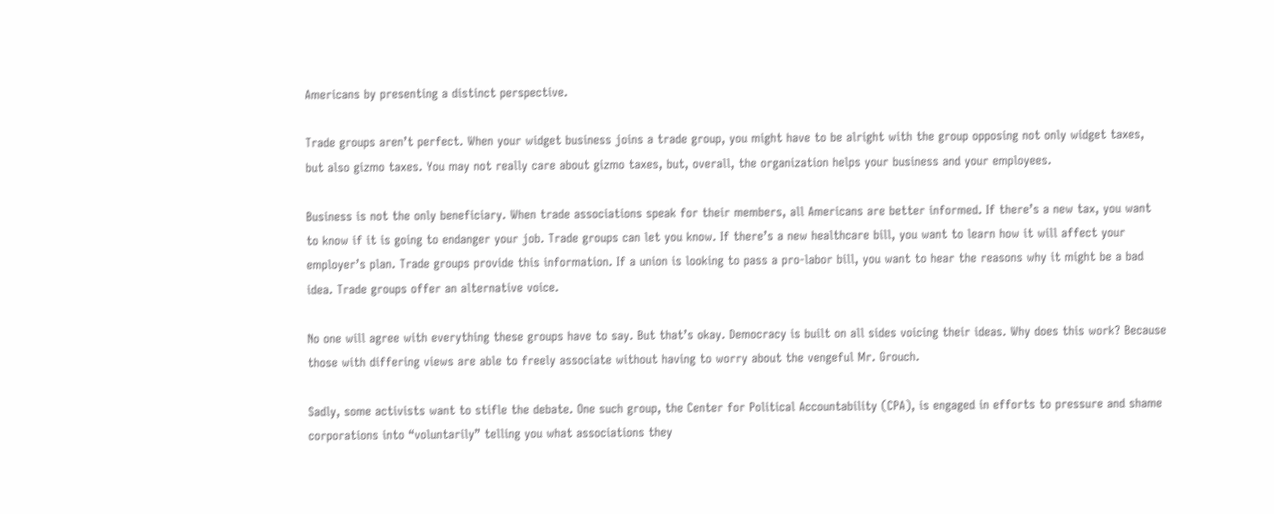Americans by presenting a distinct perspective.

Trade groups aren’t perfect. When your widget business joins a trade group, you might have to be alright with the group opposing not only widget taxes, but also gizmo taxes. You may not really care about gizmo taxes, but, overall, the organization helps your business and your employees.

Business is not the only beneficiary. When trade associations speak for their members, all Americans are better informed. If there’s a new tax, you want to know if it is going to endanger your job. Trade groups can let you know. If there’s a new healthcare bill, you want to learn how it will affect your employer’s plan. Trade groups provide this information. If a union is looking to pass a pro-labor bill, you want to hear the reasons why it might be a bad idea. Trade groups offer an alternative voice.

No one will agree with everything these groups have to say. But that’s okay. Democracy is built on all sides voicing their ideas. Why does this work? Because those with differing views are able to freely associate without having to worry about the vengeful Mr. Grouch.

Sadly, some activists want to stifle the debate. One such group, the Center for Political Accountability (CPA), is engaged in efforts to pressure and shame corporations into “voluntarily” telling you what associations they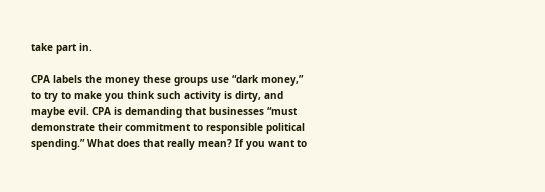take part in.

CPA labels the money these groups use “dark money,” to try to make you think such activity is dirty, and maybe evil. CPA is demanding that businesses “must demonstrate their commitment to responsible political spending.” What does that really mean? If you want to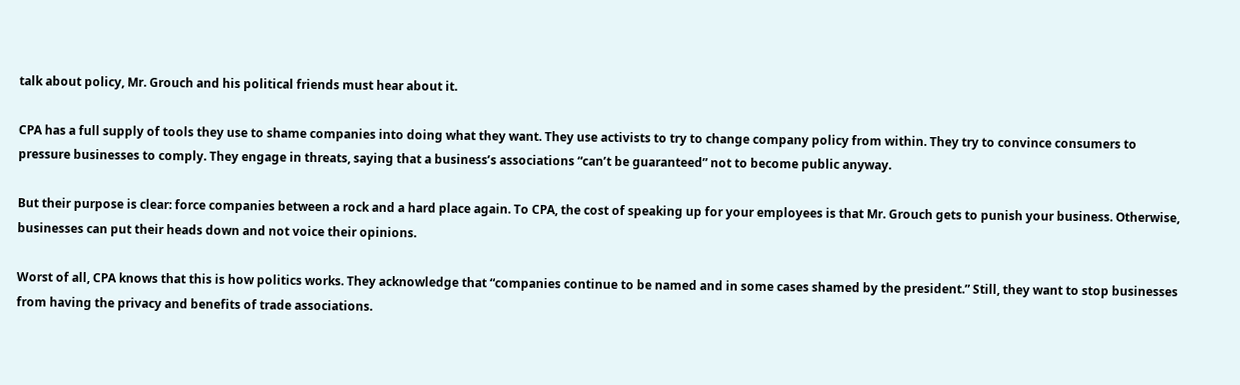talk about policy, Mr. Grouch and his political friends must hear about it.

CPA has a full supply of tools they use to shame companies into doing what they want. They use activists to try to change company policy from within. They try to convince consumers to pressure businesses to comply. They engage in threats, saying that a business’s associations “can’t be guaranteed” not to become public anyway.

But their purpose is clear: force companies between a rock and a hard place again. To CPA, the cost of speaking up for your employees is that Mr. Grouch gets to punish your business. Otherwise, businesses can put their heads down and not voice their opinions.

Worst of all, CPA knows that this is how politics works. They acknowledge that “companies continue to be named and in some cases shamed by the president.” Still, they want to stop businesses from having the privacy and benefits of trade associations.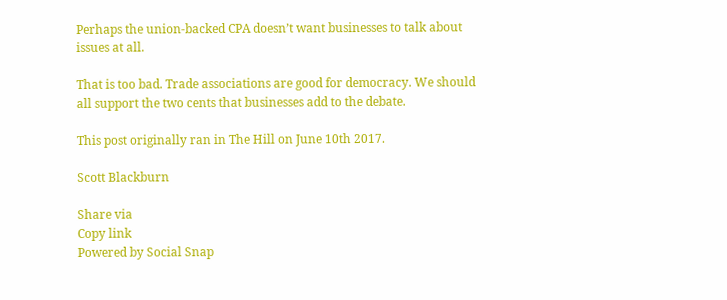Perhaps the union-backed CPA doesn’t want businesses to talk about issues at all.

That is too bad. Trade associations are good for democracy. We should all support the two cents that businesses add to the debate.

This post originally ran in The Hill on June 10th 2017.

Scott Blackburn

Share via
Copy link
Powered by Social Snap